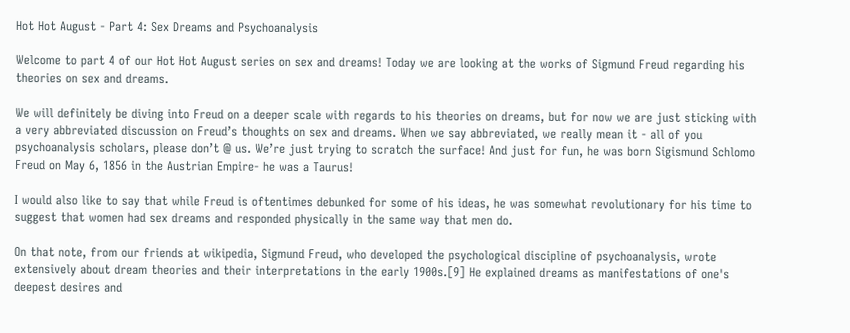Hot Hot August - Part 4: Sex Dreams and Psychoanalysis

Welcome to part 4 of our Hot Hot August series on sex and dreams! Today we are looking at the works of Sigmund Freud regarding his theories on sex and dreams.

We will definitely be diving into Freud on a deeper scale with regards to his theories on dreams, but for now we are just sticking with a very abbreviated discussion on Freud’s thoughts on sex and dreams. When we say abbreviated, we really mean it - all of you psychoanalysis scholars, please don’t @ us. We’re just trying to scratch the surface! And just for fun, he was born Sigismund Schlomo Freud on May 6, 1856 in the Austrian Empire- he was a Taurus!

I would also like to say that while Freud is oftentimes debunked for some of his ideas, he was somewhat revolutionary for his time to suggest that women had sex dreams and responded physically in the same way that men do.

On that note, from our friends at wikipedia, Sigmund Freud, who developed the psychological discipline of psychoanalysis, wrote extensively about dream theories and their interpretations in the early 1900s.[9] He explained dreams as manifestations of one's deepest desires and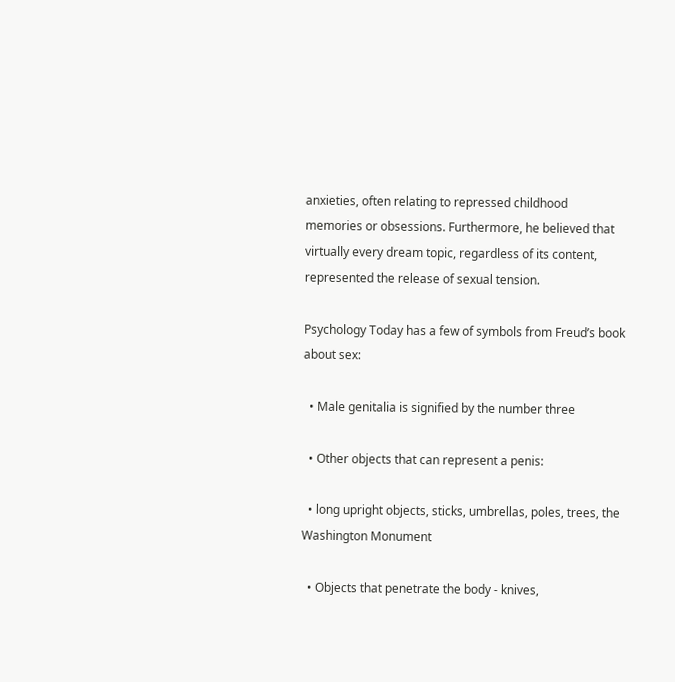anxieties, often relating to repressed childhood memories or obsessions. Furthermore, he believed that virtually every dream topic, regardless of its content, represented the release of sexual tension.

Psychology Today has a few of symbols from Freud’s book about sex:

  • Male genitalia is signified by the number three

  • Other objects that can represent a penis:

  • long upright objects, sticks, umbrellas, poles, trees, the Washington Monument

  • Objects that penetrate the body - knives,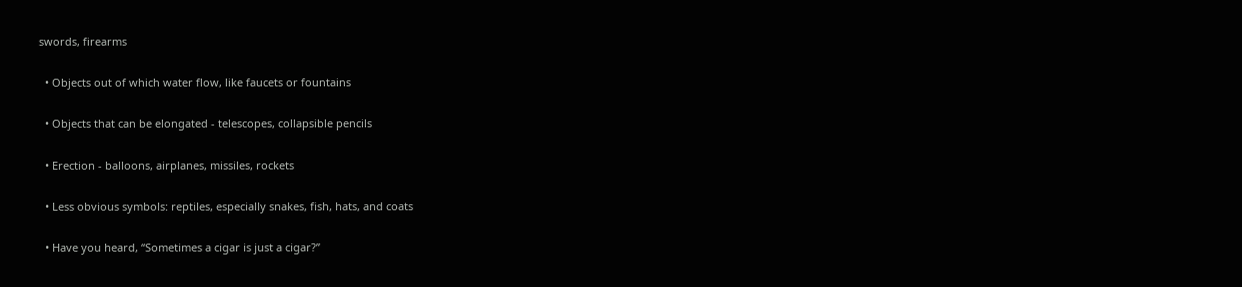swords, firearms

  • Objects out of which water flow, like faucets or fountains

  • Objects that can be elongated - telescopes, collapsible pencils

  • Erection - balloons, airplanes, missiles, rockets

  • Less obvious symbols: reptiles, especially snakes, fish, hats, and coats

  • Have you heard, “Sometimes a cigar is just a cigar?”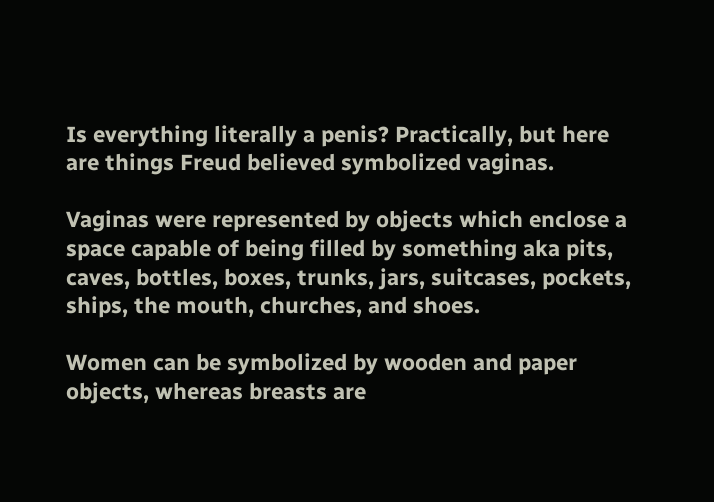Is everything literally a penis? Practically, but here are things Freud believed symbolized vaginas.

Vaginas were represented by objects which enclose a space capable of being filled by something aka pits, caves, bottles, boxes, trunks, jars, suitcases, pockets, ships, the mouth, churches, and shoes.

Women can be symbolized by wooden and paper objects, whereas breasts are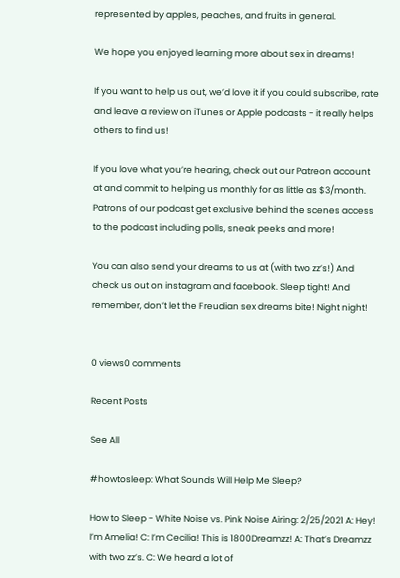represented by apples, peaches, and fruits in general.

We hope you enjoyed learning more about sex in dreams!

If you want to help us out, we’d love it if you could subscribe, rate and leave a review on iTunes or Apple podcasts - it really helps others to find us!

If you love what you’re hearing, check out our Patreon account at and commit to helping us monthly for as little as $3/month. Patrons of our podcast get exclusive behind the scenes access to the podcast including polls, sneak peeks and more!

You can also send your dreams to us at (with two zz’s!) And check us out on instagram and facebook. Sleep tight! And remember, don’t let the Freudian sex dreams bite! Night night!


0 views0 comments

Recent Posts

See All

#howtosleep: What Sounds Will Help Me Sleep?

How to Sleep - White Noise vs. Pink Noise Airing: 2/25/2021 A: Hey! I’m Amelia! C: I’m Cecilia! This is 1800Dreamzz! A: That’s Dreamzz with two zz’s. C: We heard a lot of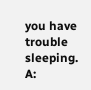you have trouble sleeping. A: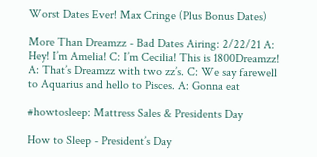Worst Dates Ever! Max Cringe (Plus Bonus Dates)

More Than Dreamzz - Bad Dates Airing: 2/22/21 A: Hey! I’m Amelia! C: I’m Cecilia! This is 1800Dreamzz! A: That’s Dreamzz with two zz’s. C: We say farewell to Aquarius and hello to Pisces. A: Gonna eat

#howtosleep: Mattress Sales & Presidents Day

How to Sleep - President’s Day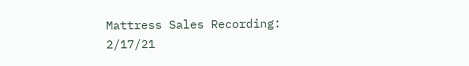Mattress Sales Recording: 2/17/21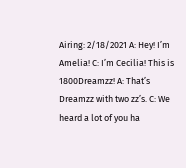Airing: 2/18/2021 A: Hey! I’m Amelia! C: I’m Cecilia! This is 1800Dreamzz! A: That’s Dreamzz with two zz’s. C: We heard a lot of you ha